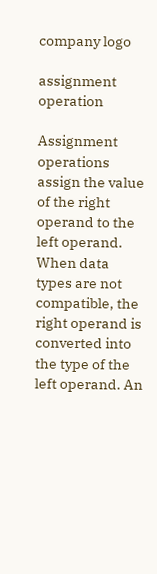company logo

assignment operation

Assignment operations assign the value of the right operand to the left operand. When data types are not compatible, the right operand is converted into the type of the left operand. An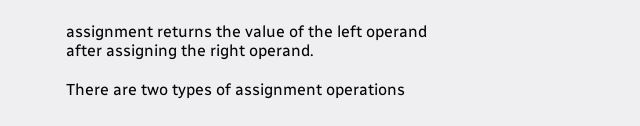assignment returns the value of the left operand after assigning the right operand.

There are two types of assignment operations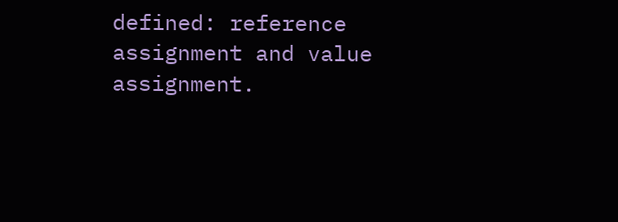defined: reference assignment and value assignment.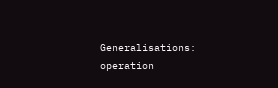Generalisations:  operation